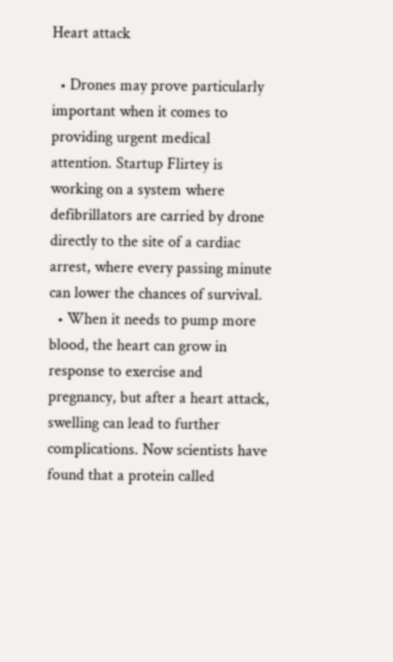Heart attack

  • Drones may prove particularly important when it comes to providing urgent medical attention. Startup Flirtey is working on a system where defibrillators are carried by drone directly to the site of a cardiac arrest, where every passing minute can lower the chances of survival.
  • When it needs to pump more blood, the heart can grow in response to exercise and pregnancy, but after a heart attack, swelling can lead to further complications. Now scientists have found that a protein called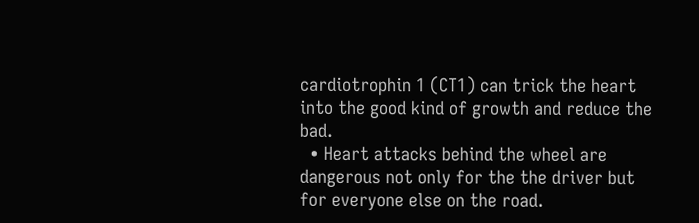cardiotrophin 1 (CT1) can trick the heart into the good kind of growth and reduce the bad.
  • Heart attacks behind the wheel are dangerous not only for the the driver but for everyone else on the road.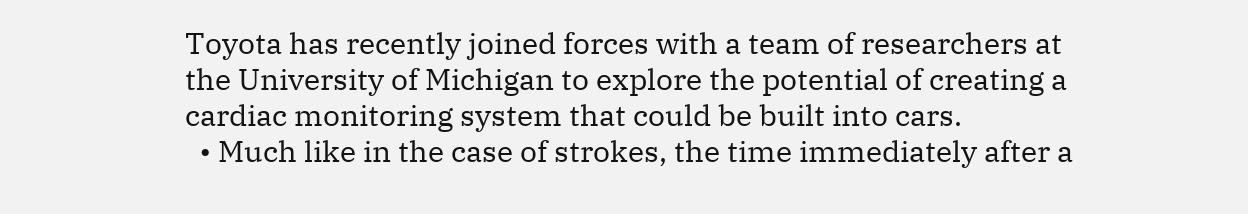Toyota has recently joined forces with a team of researchers at the University of Michigan to explore the potential of creating a cardiac monitoring system that could be built into cars.
  • Much like in the case of strokes, the time immediately after a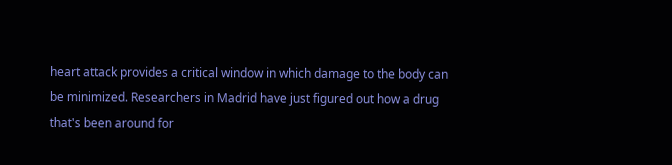heart attack provides a critical window in which damage to the body can be minimized. Researchers in Madrid have just figured out how a drug that's been around for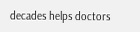decades helps doctors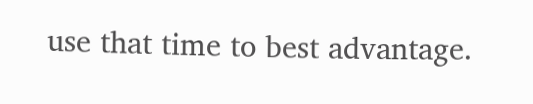use that time to best advantage.